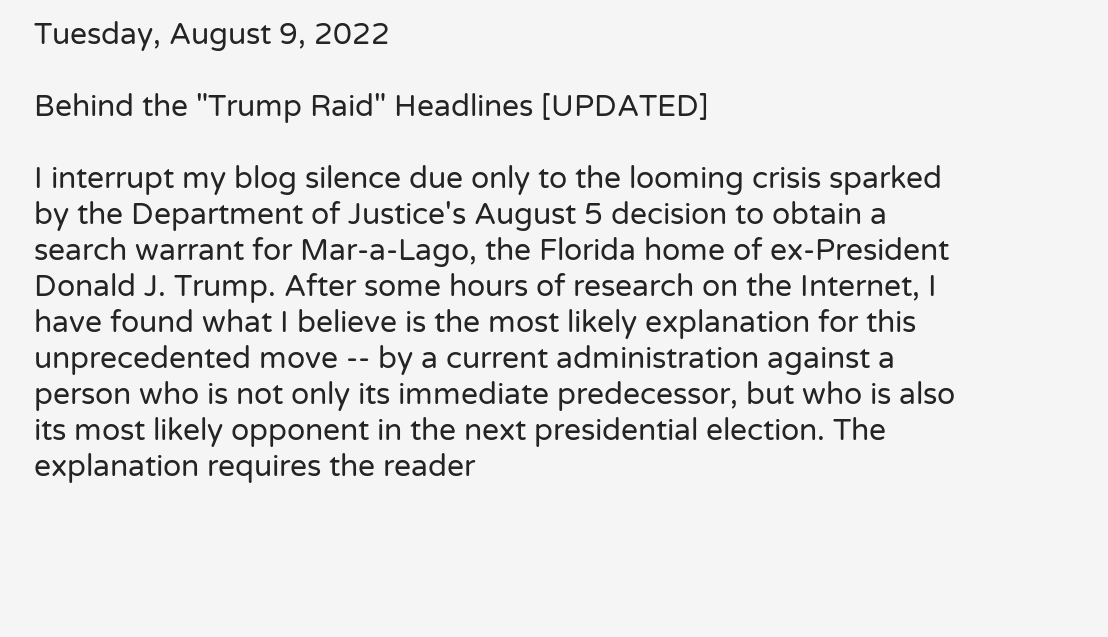Tuesday, August 9, 2022

Behind the "Trump Raid" Headlines [UPDATED]

I interrupt my blog silence due only to the looming crisis sparked by the Department of Justice's August 5 decision to obtain a search warrant for Mar-a-Lago, the Florida home of ex-President Donald J. Trump. After some hours of research on the Internet, I have found what I believe is the most likely explanation for this unprecedented move -- by a current administration against a person who is not only its immediate predecessor, but who is also its most likely opponent in the next presidential election. The explanation requires the reader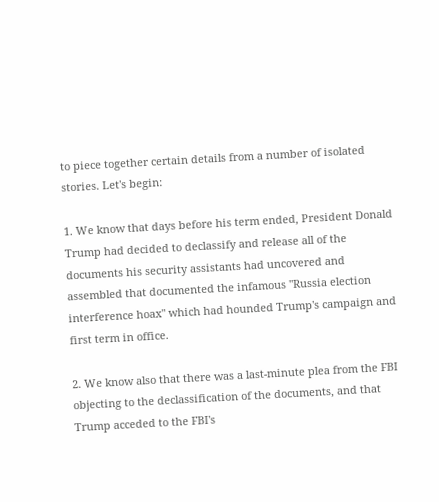to piece together certain details from a number of isolated stories. Let's begin:

1. We know that days before his term ended, President Donald Trump had decided to declassify and release all of the documents his security assistants had uncovered and assembled that documented the infamous "Russia election interference hoax" which had hounded Trump's campaign and first term in office.

2. We know also that there was a last-minute plea from the FBI objecting to the declassification of the documents, and that Trump acceded to the FBI's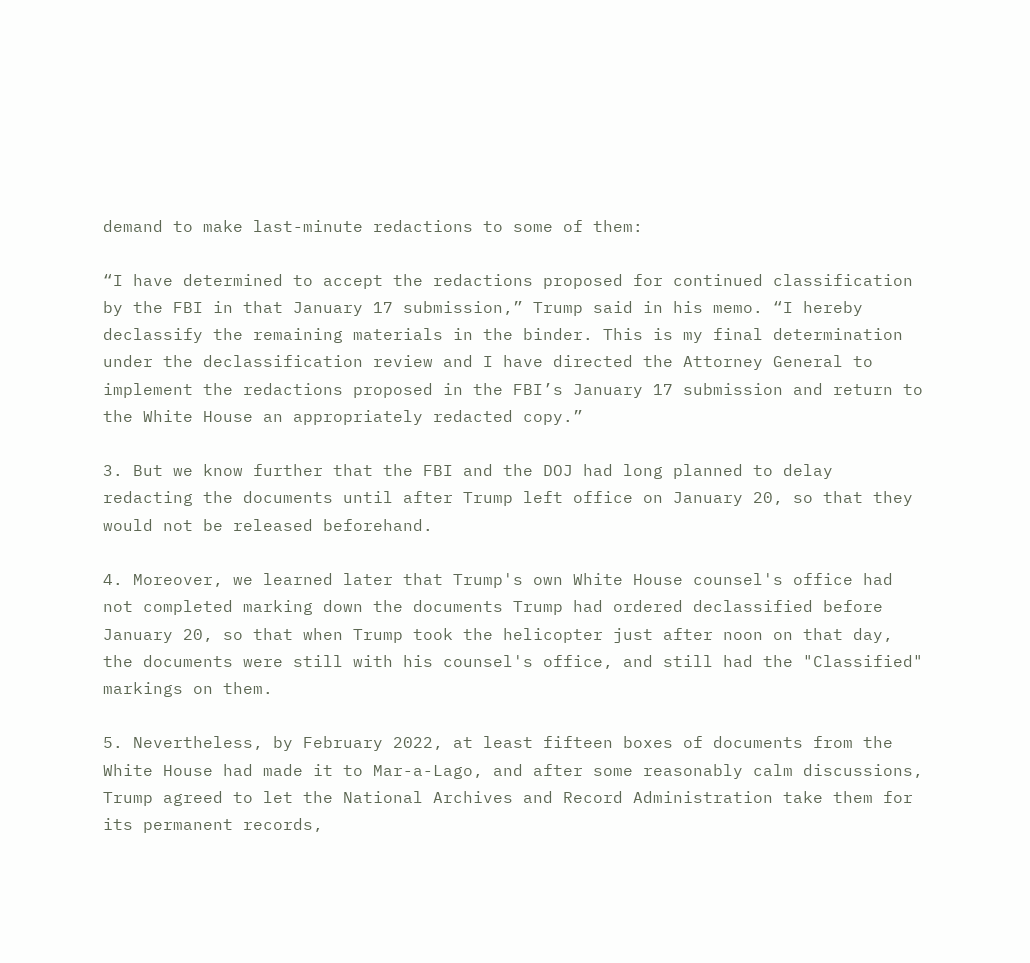demand to make last-minute redactions to some of them:

“I have determined to accept the redactions proposed for continued classification by the FBI in that January 17 submission,” Trump said in his memo. “I hereby declassify the remaining materials in the binder. This is my final determination under the declassification review and I have directed the Attorney General to implement the redactions proposed in the FBI’s January 17 submission and return to the White House an appropriately redacted copy.”

3. But we know further that the FBI and the DOJ had long planned to delay redacting the documents until after Trump left office on January 20, so that they would not be released beforehand.

4. Moreover, we learned later that Trump's own White House counsel's office had not completed marking down the documents Trump had ordered declassified before January 20, so that when Trump took the helicopter just after noon on that day, the documents were still with his counsel's office, and still had the "Classified" markings on them.

5. Nevertheless, by February 2022, at least fifteen boxes of documents from the White House had made it to Mar-a-Lago, and after some reasonably calm discussions, Trump agreed to let the National Archives and Record Administration take them for its permanent records,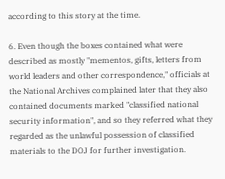according to this story at the time.

6. Even though the boxes contained what were described as mostly "mementos, gifts, letters from world leaders and other correspondence," officials at the National Archives complained later that they also contained documents marked "classified national security information", and so they referred what they regarded as the unlawful possession of classified materials to the DOJ for further investigation.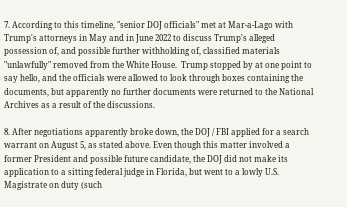7. According to this timeline, "senior DOJ officials" met at Mar-a-Lago with Trump's attorneys in May and in June 2022 to discuss Trump's alleged possession of, and possible further withholding of, classified materials "unlawfully" removed from the White House.  Trump stopped by at one point to say hello, and the officials were allowed to look through boxes containing the documents, but apparently no further documents were returned to the National Archives as a result of the discussions.

8. After negotiations apparently broke down, the DOJ / FBI applied for a search warrant on August 5, as stated above. Even though this matter involved a former President and possible future candidate, the DOJ did not make its application to a sitting federal judge in Florida, but went to a lowly U.S. Magistrate on duty (such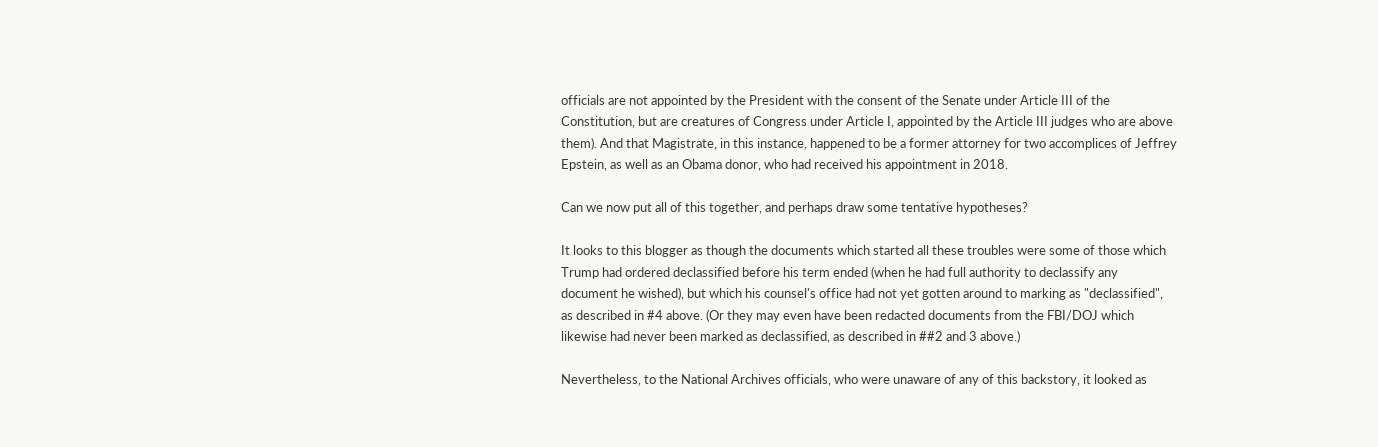officials are not appointed by the President with the consent of the Senate under Article III of the Constitution, but are creatures of Congress under Article I, appointed by the Article III judges who are above them). And that Magistrate, in this instance, happened to be a former attorney for two accomplices of Jeffrey Epstein, as well as an Obama donor, who had received his appointment in 2018.

Can we now put all of this together, and perhaps draw some tentative hypotheses?

It looks to this blogger as though the documents which started all these troubles were some of those which Trump had ordered declassified before his term ended (when he had full authority to declassify any document he wished), but which his counsel's office had not yet gotten around to marking as "declassified", as described in #4 above. (Or they may even have been redacted documents from the FBI/DOJ which likewise had never been marked as declassified, as described in ##2 and 3 above.)

Nevertheless, to the National Archives officials, who were unaware of any of this backstory, it looked as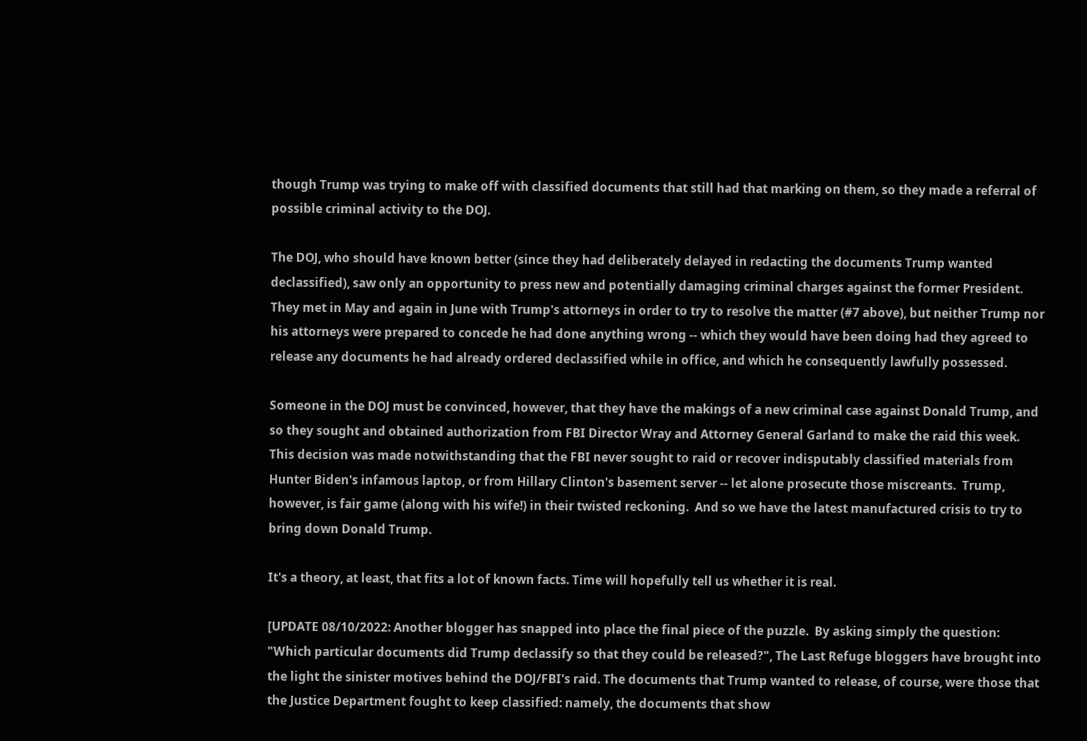though Trump was trying to make off with classified documents that still had that marking on them, so they made a referral of possible criminal activity to the DOJ.

The DOJ, who should have known better (since they had deliberately delayed in redacting the documents Trump wanted declassified), saw only an opportunity to press new and potentially damaging criminal charges against the former President. They met in May and again in June with Trump's attorneys in order to try to resolve the matter (#7 above), but neither Trump nor his attorneys were prepared to concede he had done anything wrong -- which they would have been doing had they agreed to release any documents he had already ordered declassified while in office, and which he consequently lawfully possessed.

Someone in the DOJ must be convinced, however, that they have the makings of a new criminal case against Donald Trump, and so they sought and obtained authorization from FBI Director Wray and Attorney General Garland to make the raid this week. This decision was made notwithstanding that the FBI never sought to raid or recover indisputably classified materials from Hunter Biden's infamous laptop, or from Hillary Clinton's basement server -- let alone prosecute those miscreants.  Trump, however, is fair game (along with his wife!) in their twisted reckoning.  And so we have the latest manufactured crisis to try to bring down Donald Trump.

It's a theory, at least, that fits a lot of known facts. Time will hopefully tell us whether it is real.

[UPDATE 08/10/2022: Another blogger has snapped into place the final piece of the puzzle.  By asking simply the question: "Which particular documents did Trump declassify so that they could be released?", The Last Refuge bloggers have brought into the light the sinister motives behind the DOJ/FBI's raid. The documents that Trump wanted to release, of course, were those that the Justice Department fought to keep classified: namely, the documents that show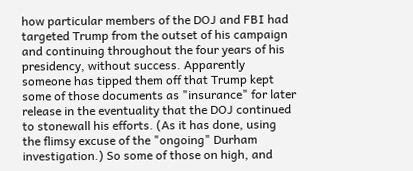how particular members of the DOJ and FBI had targeted Trump from the outset of his campaign and continuing throughout the four years of his presidency, without success. Apparently someone has tipped them off that Trump kept some of those documents as "insurance" for later release in the eventuality that the DOJ continued to stonewall his efforts. (As it has done, using the flimsy excuse of the "ongoing" Durham investigation.) So some of those on high, and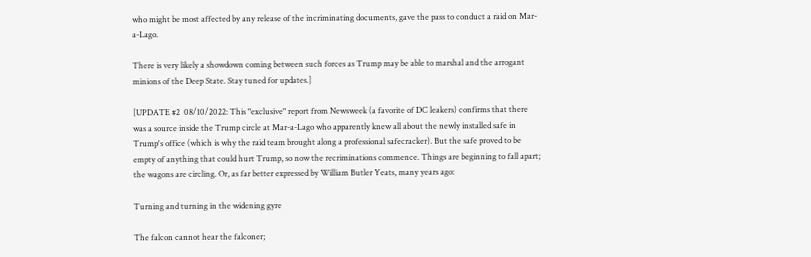who might be most affected by any release of the incriminating documents, gave the pass to conduct a raid on Mar-a-Lago.

There is very likely a showdown coming between such forces as Trump may be able to marshal and the arrogant minions of the Deep State. Stay tuned for updates.]

[UPDATE #2  08/10/2022: This "exclusive" report from Newsweek (a favorite of DC leakers) confirms that there was a source inside the Trump circle at Mar-a-Lago who apparently knew all about the newly installed safe in Trump's office (which is why the raid team brought along a professional safecracker). But the safe proved to be empty of anything that could hurt Trump, so now the recriminations commence. Things are beginning to fall apart; the wagons are circling. Or, as far better expressed by William Butler Yeats, many years ago:

Turning and turning in the widening gyre

The falcon cannot hear the falconer;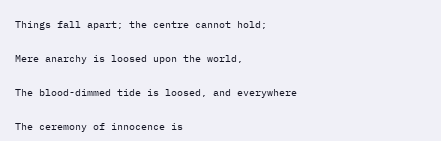Things fall apart; the centre cannot hold;

Mere anarchy is loosed upon the world,

The blood-dimmed tide is loosed, and everywhere

The ceremony of innocence is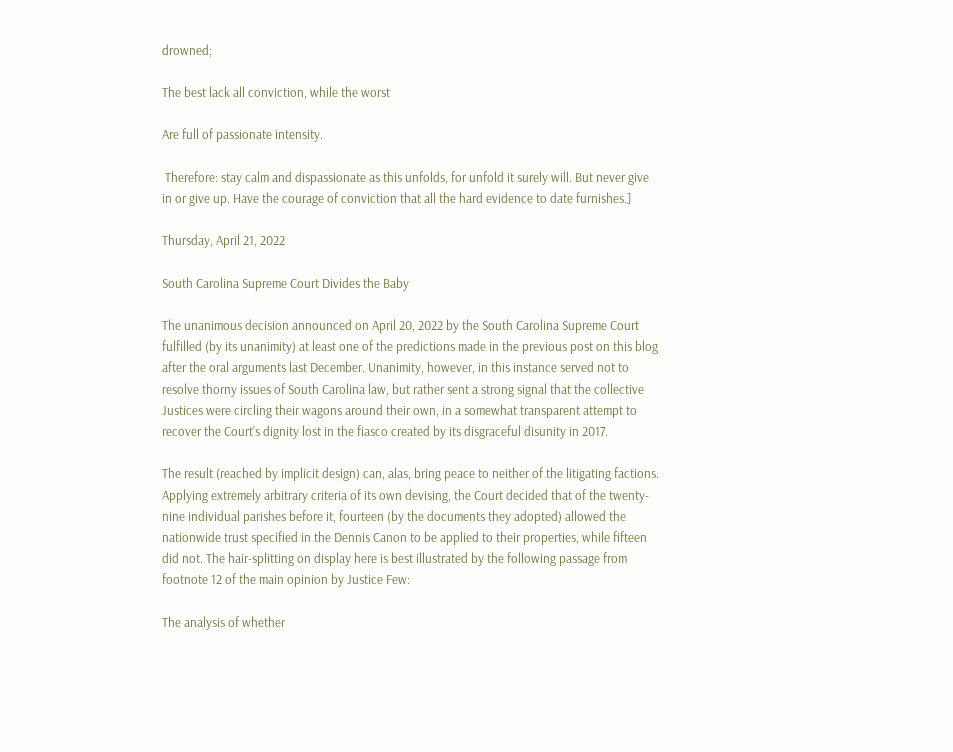drowned;

The best lack all conviction, while the worst

Are full of passionate intensity.

 Therefore: stay calm and dispassionate as this unfolds, for unfold it surely will. But never give in or give up. Have the courage of conviction that all the hard evidence to date furnishes.]

Thursday, April 21, 2022

South Carolina Supreme Court Divides the Baby

The unanimous decision announced on April 20, 2022 by the South Carolina Supreme Court fulfilled (by its unanimity) at least one of the predictions made in the previous post on this blog after the oral arguments last December. Unanimity, however, in this instance served not to resolve thorny issues of South Carolina law, but rather sent a strong signal that the collective Justices were circling their wagons around their own, in a somewhat transparent attempt to recover the Court's dignity lost in the fiasco created by its disgraceful disunity in 2017.

The result (reached by implicit design) can, alas, bring peace to neither of the litigating factions. Applying extremely arbitrary criteria of its own devising, the Court decided that of the twenty-nine individual parishes before it, fourteen (by the documents they adopted) allowed the nationwide trust specified in the Dennis Canon to be applied to their properties, while fifteen did not. The hair-splitting on display here is best illustrated by the following passage from footnote 12 of the main opinion by Justice Few:

The analysis of whether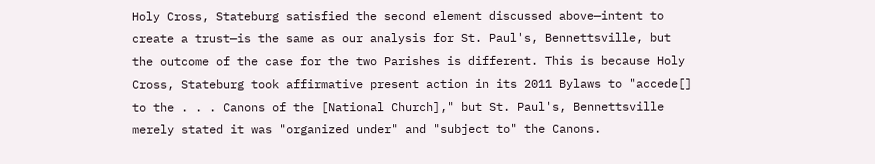Holy Cross, Stateburg satisfied the second element discussed above—intent to create a trust—is the same as our analysis for St. Paul's, Bennettsville, but the outcome of the case for the two Parishes is different. This is because Holy Cross, Stateburg took affirmative present action in its 2011 Bylaws to "accede[] to the . . . Canons of the [National Church]," but St. Paul's, Bennettsville merely stated it was "organized under" and "subject to" the Canons.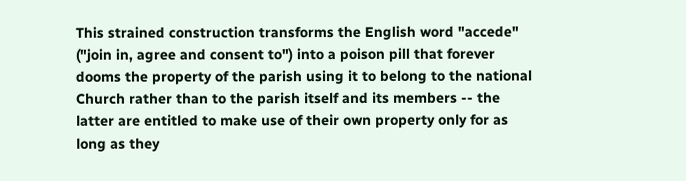This strained construction transforms the English word "accede" ("join in, agree and consent to") into a poison pill that forever dooms the property of the parish using it to belong to the national Church rather than to the parish itself and its members -- the latter are entitled to make use of their own property only for as long as they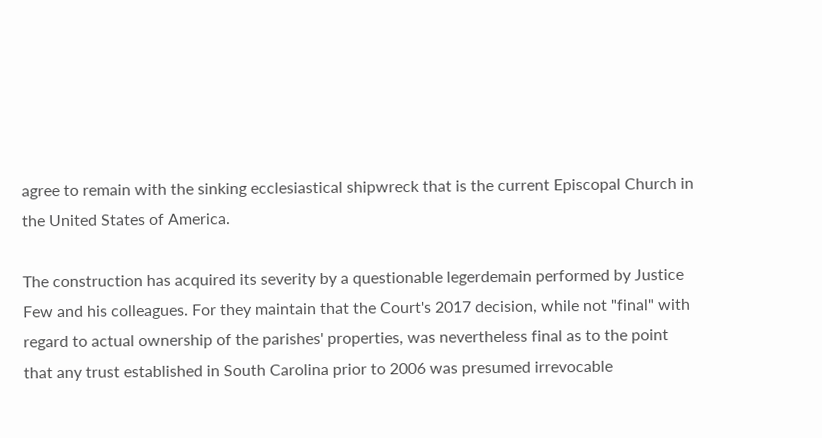agree to remain with the sinking ecclesiastical shipwreck that is the current Episcopal Church in the United States of America.

The construction has acquired its severity by a questionable legerdemain performed by Justice Few and his colleagues. For they maintain that the Court's 2017 decision, while not "final" with regard to actual ownership of the parishes' properties, was nevertheless final as to the point that any trust established in South Carolina prior to 2006 was presumed irrevocable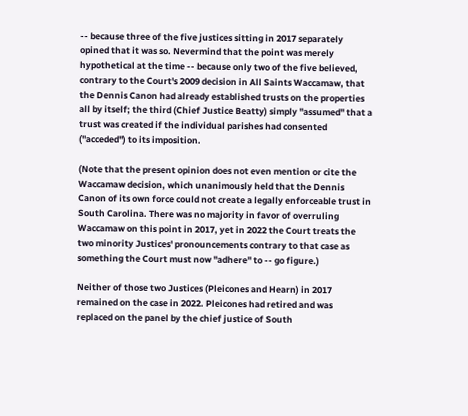-- because three of the five justices sitting in 2017 separately opined that it was so. Nevermind that the point was merely hypothetical at the time -- because only two of the five believed, contrary to the Court's 2009 decision in All Saints Waccamaw, that the Dennis Canon had already established trusts on the properties all by itself; the third (Chief Justice Beatty) simply "assumed" that a trust was created if the individual parishes had consented ("acceded") to its imposition.

(Note that the present opinion does not even mention or cite the Waccamaw decision, which unanimously held that the Dennis Canon of its own force could not create a legally enforceable trust in South Carolina. There was no majority in favor of overruling Waccamaw on this point in 2017, yet in 2022 the Court treats the two minority Justices' pronouncements contrary to that case as something the Court must now "adhere" to -- go figure.)

Neither of those two Justices (Pleicones and Hearn) in 2017 remained on the case in 2022. Pleicones had retired and was replaced on the panel by the chief justice of South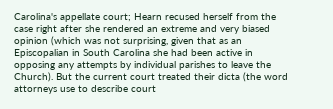Carolina's appellate court; Hearn recused herself from the case right after she rendered an extreme and very biased opinion (which was not surprising, given that as an Episcopalian in South Carolina she had been active in opposing any attempts by individual parishes to leave the Church). But the current court treated their dicta (the word attorneys use to describe court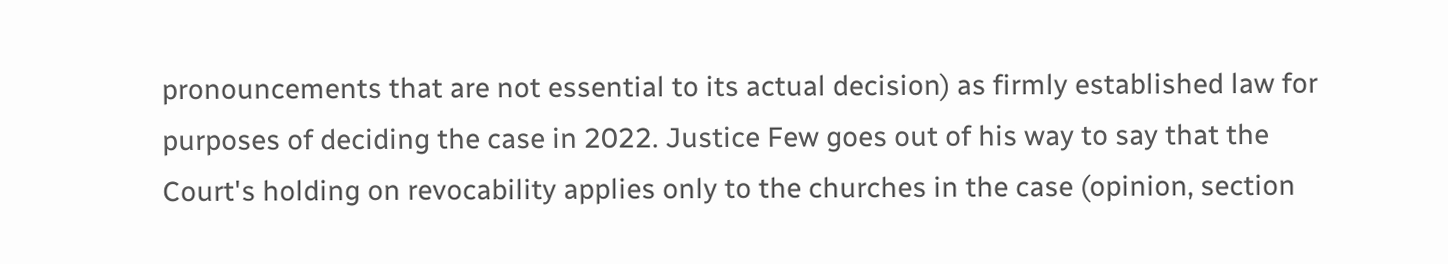pronouncements that are not essential to its actual decision) as firmly established law for purposes of deciding the case in 2022. Justice Few goes out of his way to say that the Court's holding on revocability applies only to the churches in the case (opinion, section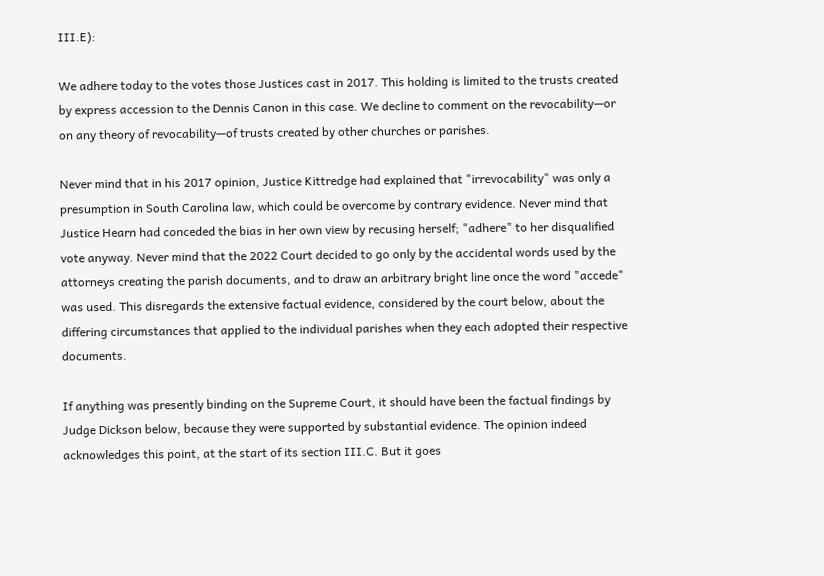III.E):

We adhere today to the votes those Justices cast in 2017. This holding is limited to the trusts created by express accession to the Dennis Canon in this case. We decline to comment on the revocability—or on any theory of revocability—of trusts created by other churches or parishes.

Never mind that in his 2017 opinion, Justice Kittredge had explained that "irrevocability" was only a presumption in South Carolina law, which could be overcome by contrary evidence. Never mind that Justice Hearn had conceded the bias in her own view by recusing herself; "adhere" to her disqualified vote anyway. Never mind that the 2022 Court decided to go only by the accidental words used by the attorneys creating the parish documents, and to draw an arbitrary bright line once the word "accede" was used. This disregards the extensive factual evidence, considered by the court below, about the differing circumstances that applied to the individual parishes when they each adopted their respective documents.

If anything was presently binding on the Supreme Court, it should have been the factual findings by Judge Dickson below, because they were supported by substantial evidence. The opinion indeed acknowledges this point, at the start of its section III.C. But it goes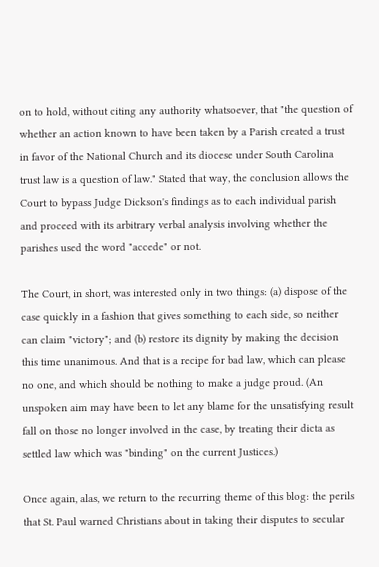on to hold, without citing any authority whatsoever, that "the question of whether an action known to have been taken by a Parish created a trust in favor of the National Church and its diocese under South Carolina trust law is a question of law." Stated that way, the conclusion allows the Court to bypass Judge Dickson's findings as to each individual parish and proceed with its arbitrary verbal analysis involving whether the parishes used the word "accede" or not.

The Court, in short, was interested only in two things: (a) dispose of the case quickly in a fashion that gives something to each side, so neither can claim "victory"; and (b) restore its dignity by making the decision this time unanimous. And that is a recipe for bad law, which can please no one, and which should be nothing to make a judge proud. (An unspoken aim may have been to let any blame for the unsatisfying result fall on those no longer involved in the case, by treating their dicta as settled law which was "binding" on the current Justices.)

Once again, alas, we return to the recurring theme of this blog: the perils that St. Paul warned Christians about in taking their disputes to secular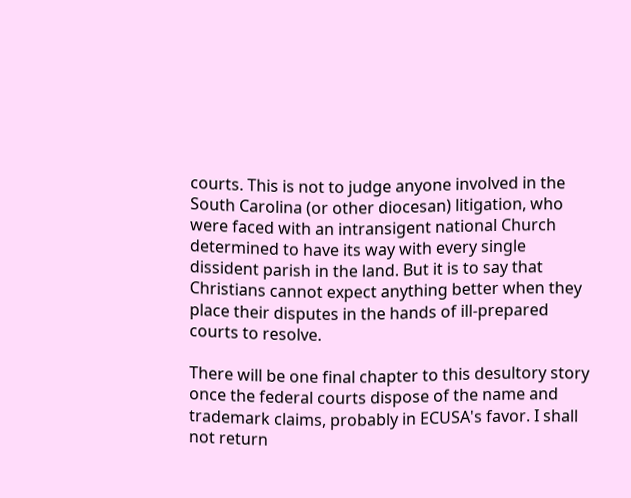courts. This is not to judge anyone involved in the South Carolina (or other diocesan) litigation, who were faced with an intransigent national Church determined to have its way with every single dissident parish in the land. But it is to say that Christians cannot expect anything better when they place their disputes in the hands of ill-prepared courts to resolve.

There will be one final chapter to this desultory story once the federal courts dispose of the name and trademark claims, probably in ECUSA's favor. I shall not return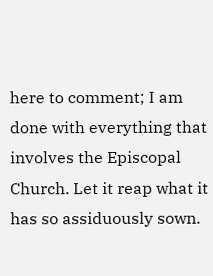here to comment; I am done with everything that involves the Episcopal Church. Let it reap what it has so assiduously sown.